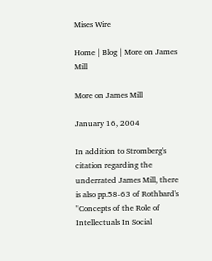Mises Wire

Home | Blog | More on James Mill

More on James Mill

January 16, 2004

In addition to Stromberg's  citation regarding the underrated James Mill, there is also pp.58-63 of Rothbard's "Concepts of the Role of Intellectuals In Social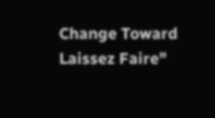Change Toward Laissez Faire"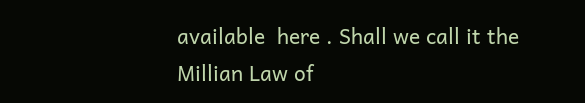available  here . Shall we call it the Millian Law of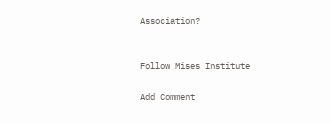Association?


Follow Mises Institute

Add Comment